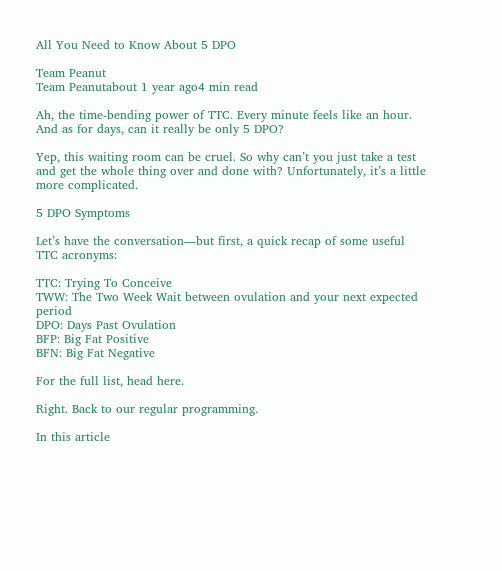All You Need to Know About 5 DPO

Team Peanut
Team Peanutabout 1 year ago4 min read

Ah, the time-bending power of TTC. Every minute feels like an hour. And as for days, can it really be only 5 DPO?

Yep, this waiting room can be cruel. So why can’t you just take a test and get the whole thing over and done with? Unfortunately, it’s a little more complicated.

5 DPO Symptoms

Let’s have the conversation—but first, a quick recap of some useful TTC acronyms:

TTC: Trying To Conceive
TWW: The Two Week Wait between ovulation and your next expected period
DPO: Days Past Ovulation
BFP: Big Fat Positive
BFN: Big Fat Negative

For the full list, head here.

Right. Back to our regular programming.

In this article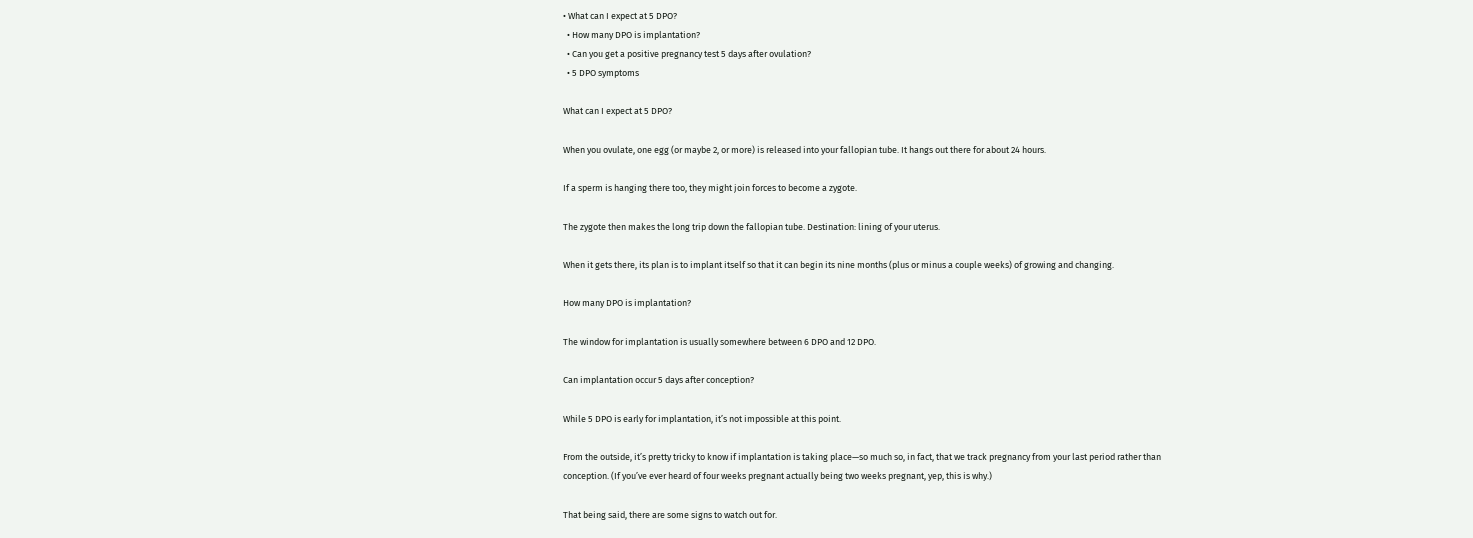• What can I expect at 5 DPO?
  • How many DPO is implantation?
  • Can you get a positive pregnancy test 5 days after ovulation?
  • 5 DPO symptoms

What can I expect at 5 DPO?

When you ovulate, one egg (or maybe 2, or more) is released into your fallopian tube. It hangs out there for about 24 hours.

If a sperm is hanging there too, they might join forces to become a zygote.

The zygote then makes the long trip down the fallopian tube. Destination: lining of your uterus.

When it gets there, its plan is to implant itself so that it can begin its nine months (plus or minus a couple weeks) of growing and changing.

How many DPO is implantation?

The window for implantation is usually somewhere between 6 DPO and 12 DPO.

Can implantation occur 5 days after conception?

While 5 DPO is early for implantation, it’s not impossible at this point.

From the outside, it’s pretty tricky to know if implantation is taking place—so much so, in fact, that we track pregnancy from your last period rather than conception. (If you’ve ever heard of four weeks pregnant actually being two weeks pregnant, yep, this is why.)

That being said, there are some signs to watch out for.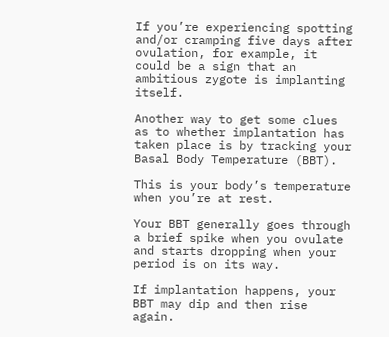If you’re experiencing spotting and/or cramping five days after ovulation, for example, it could be a sign that an ambitious zygote is implanting itself.

Another way to get some clues as to whether implantation has taken place is by tracking your Basal Body Temperature (BBT).

This is your body’s temperature when you’re at rest.

Your BBT generally goes through a brief spike when you ovulate and starts dropping when your period is on its way.

If implantation happens, your BBT may dip and then rise again.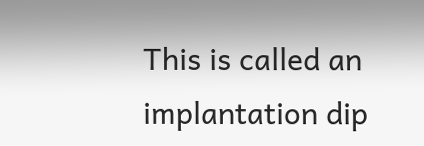This is called an implantation dip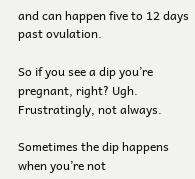and can happen five to 12 days past ovulation.

So if you see a dip you’re pregnant, right? Ugh. Frustratingly, not always.

Sometimes the dip happens when you’re not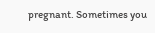pregnant. Sometimes you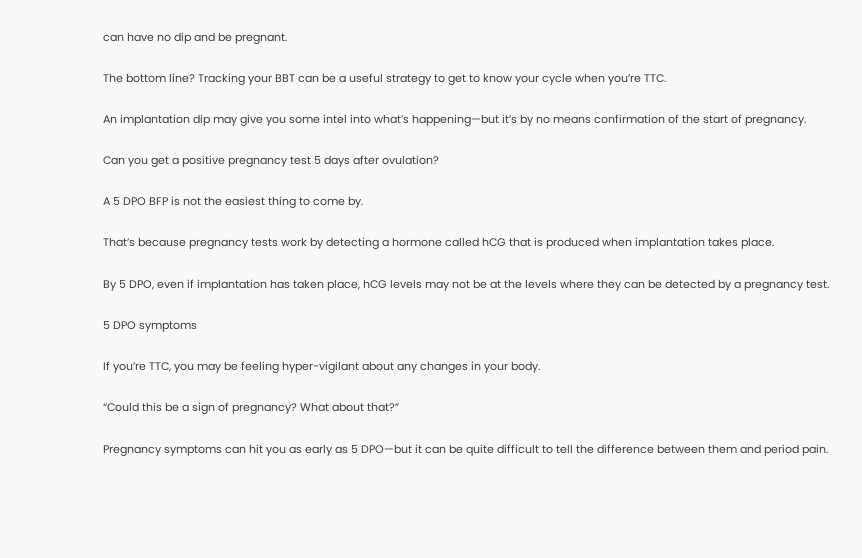can have no dip and be pregnant.

The bottom line? Tracking your BBT can be a useful strategy to get to know your cycle when you’re TTC.

An implantation dip may give you some intel into what’s happening—but it’s by no means confirmation of the start of pregnancy.

Can you get a positive pregnancy test 5 days after ovulation?

A 5 DPO BFP is not the easiest thing to come by.

That’s because pregnancy tests work by detecting a hormone called hCG that is produced when implantation takes place.

By 5 DPO, even if implantation has taken place, hCG levels may not be at the levels where they can be detected by a pregnancy test.

5 DPO symptoms

If you’re TTC, you may be feeling hyper-vigilant about any changes in your body.

“Could this be a sign of pregnancy? What about that?”

Pregnancy symptoms can hit you as early as 5 DPO—but it can be quite difficult to tell the difference between them and period pain.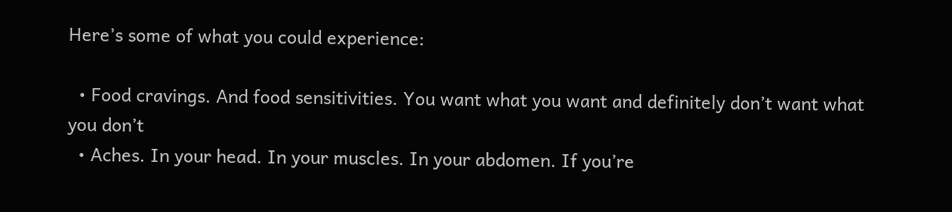Here’s some of what you could experience:

  • Food cravings. And food sensitivities. You want what you want and definitely don’t want what you don’t
  • Aches. In your head. In your muscles. In your abdomen. If you’re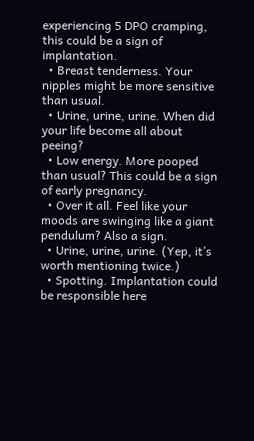experiencing 5 DPO cramping, this could be a sign of implantation.
  • Breast tenderness. Your nipples might be more sensitive than usual.
  • Urine, urine, urine. When did your life become all about peeing?
  • Low energy. More pooped than usual? This could be a sign of early pregnancy.
  • Over it all. Feel like your moods are swinging like a giant pendulum? Also a sign.
  • Urine, urine, urine. (Yep, it’s worth mentioning twice.)
  • Spotting. Implantation could be responsible here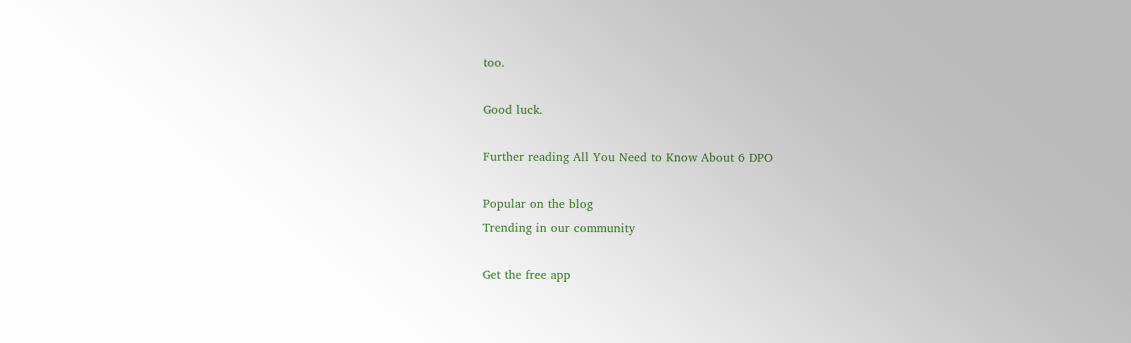too.

Good luck.

Further reading All You Need to Know About 6 DPO

Popular on the blog
Trending in our community

Get the free app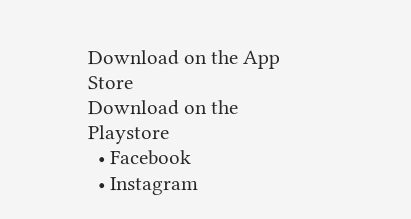Download on the App Store
Download on the Playstore
  • Facebook
  • Instagram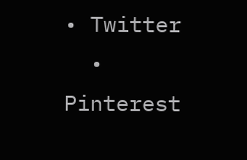• Twitter
  • Pinterest